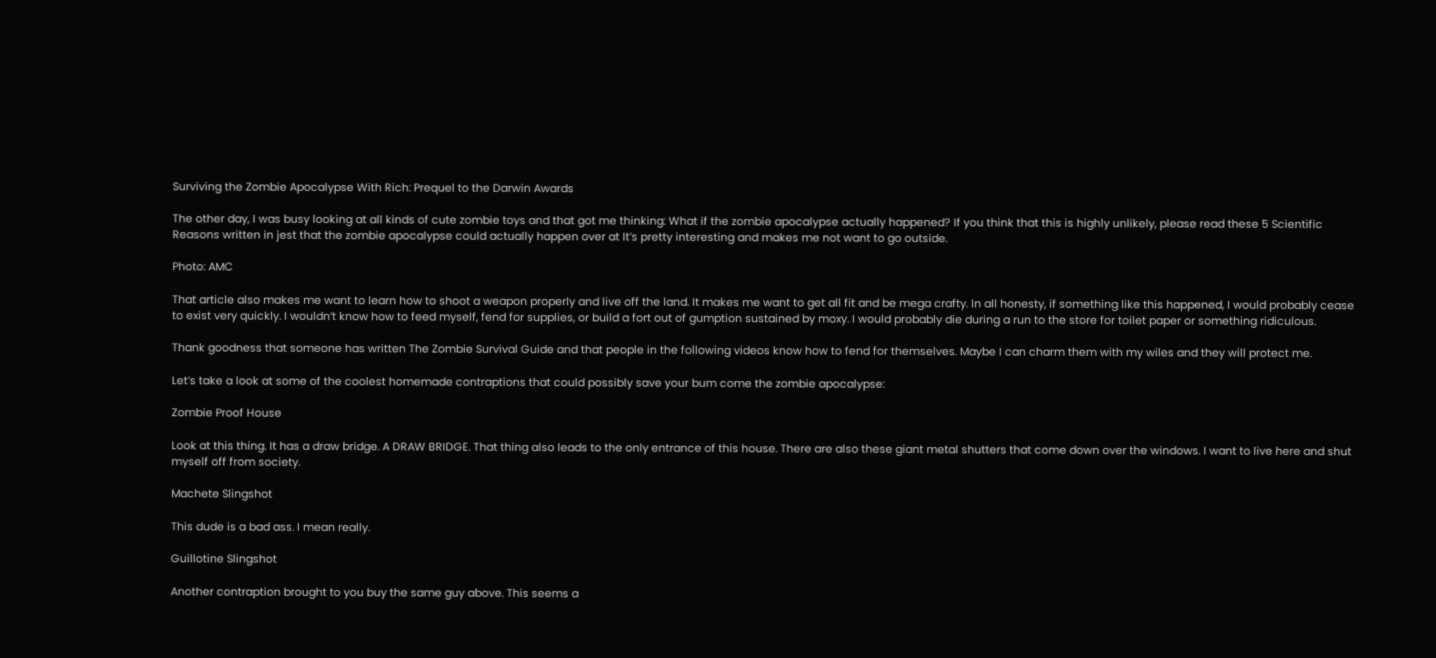Surviving the Zombie Apocalypse With Rich: Prequel to the Darwin Awards

The other day, I was busy looking at all kinds of cute zombie toys and that got me thinking: What if the zombie apocalypse actually happened? If you think that this is highly unlikely, please read these 5 Scientific Reasons written in jest that the zombie apocalypse could actually happen over at It’s pretty interesting and makes me not want to go outside.

Photo: AMC

That article also makes me want to learn how to shoot a weapon properly and live off the land. It makes me want to get all fit and be mega crafty. In all honesty, if something like this happened, I would probably cease to exist very quickly. I wouldn’t know how to feed myself, fend for supplies, or build a fort out of gumption sustained by moxy. I would probably die during a run to the store for toilet paper or something ridiculous.

Thank goodness that someone has written The Zombie Survival Guide and that people in the following videos know how to fend for themselves. Maybe I can charm them with my wiles and they will protect me.

Let’s take a look at some of the coolest homemade contraptions that could possibly save your bum come the zombie apocalypse:

Zombie Proof House

Look at this thing. It has a draw bridge. A DRAW BRIDGE. That thing also leads to the only entrance of this house. There are also these giant metal shutters that come down over the windows. I want to live here and shut myself off from society.

Machete Slingshot

This dude is a bad ass. I mean really.

Guillotine Slingshot

Another contraption brought to you buy the same guy above. This seems a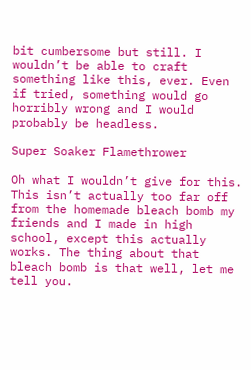bit cumbersome but still. I wouldn’t be able to craft something like this, ever. Even if tried, something would go horribly wrong and I would probably be headless.

Super Soaker Flamethrower

Oh what I wouldn’t give for this. This isn’t actually too far off from the homemade bleach bomb my friends and I made in high school, except this actually works. The thing about that bleach bomb is that well, let me tell you.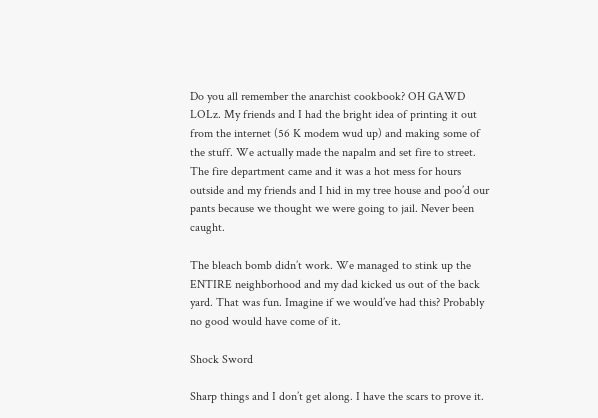Do you all remember the anarchist cookbook? OH GAWD LOLz. My friends and I had the bright idea of printing it out from the internet (56 K modem wud up) and making some of the stuff. We actually made the napalm and set fire to street. The fire department came and it was a hot mess for hours outside and my friends and I hid in my tree house and poo’d our pants because we thought we were going to jail. Never been caught.

The bleach bomb didn’t work. We managed to stink up the ENTIRE neighborhood and my dad kicked us out of the back yard. That was fun. Imagine if we would’ve had this? Probably no good would have come of it.

Shock Sword

Sharp things and I don’t get along. I have the scars to prove it.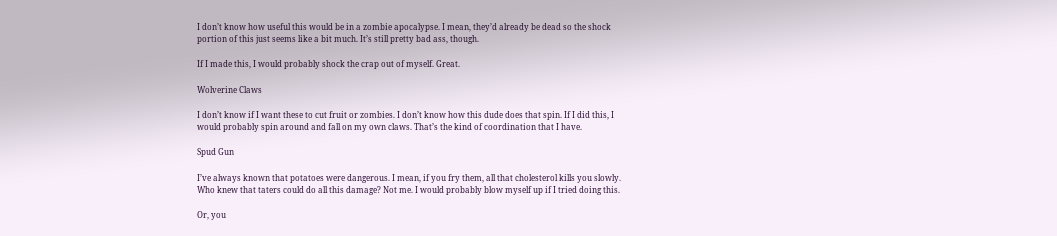I don’t know how useful this would be in a zombie apocalypse. I mean, they’d already be dead so the shock portion of this just seems like a bit much. It’s still pretty bad ass, though.

If I made this, I would probably shock the crap out of myself. Great.

Wolverine Claws

I don’t know if I want these to cut fruit or zombies. I don’t know how this dude does that spin. If I did this, I would probably spin around and fall on my own claws. That’s the kind of coordination that I have.

Spud Gun

I’ve always known that potatoes were dangerous. I mean, if you fry them, all that cholesterol kills you slowly. Who knew that taters could do all this damage? Not me. I would probably blow myself up if I tried doing this.

Or, you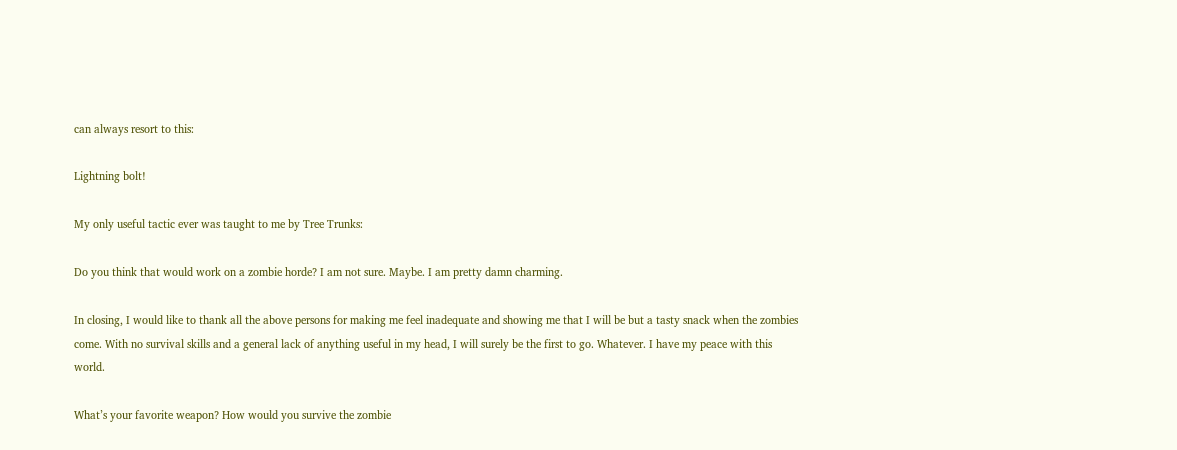can always resort to this:

Lightning bolt!

My only useful tactic ever was taught to me by Tree Trunks:

Do you think that would work on a zombie horde? I am not sure. Maybe. I am pretty damn charming.

In closing, I would like to thank all the above persons for making me feel inadequate and showing me that I will be but a tasty snack when the zombies come. With no survival skills and a general lack of anything useful in my head, I will surely be the first to go. Whatever. I have my peace with this world.

What’s your favorite weapon? How would you survive the zombie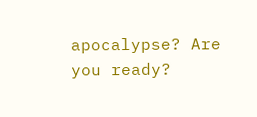apocalypse? Are you ready?